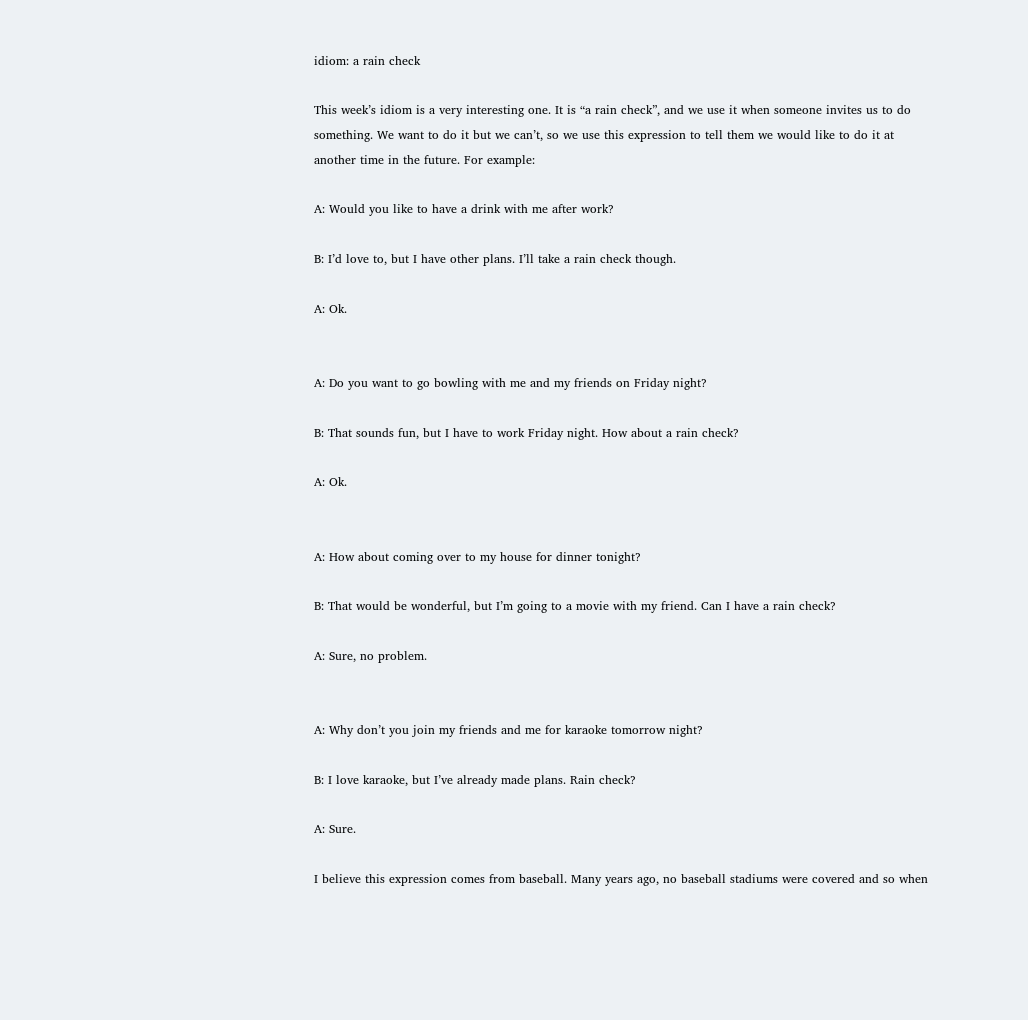idiom: a rain check

This week’s idiom is a very interesting one. It is “a rain check”, and we use it when someone invites us to do something. We want to do it but we can’t, so we use this expression to tell them we would like to do it at another time in the future. For example:

A: Would you like to have a drink with me after work?

B: I’d love to, but I have other plans. I’ll take a rain check though.

A: Ok.


A: Do you want to go bowling with me and my friends on Friday night?

B: That sounds fun, but I have to work Friday night. How about a rain check?

A: Ok.


A: How about coming over to my house for dinner tonight?

B: That would be wonderful, but I’m going to a movie with my friend. Can I have a rain check?

A: Sure, no problem.


A: Why don’t you join my friends and me for karaoke tomorrow night?

B: I love karaoke, but I’ve already made plans. Rain check?

A: Sure.

I believe this expression comes from baseball. Many years ago, no baseball stadiums were covered and so when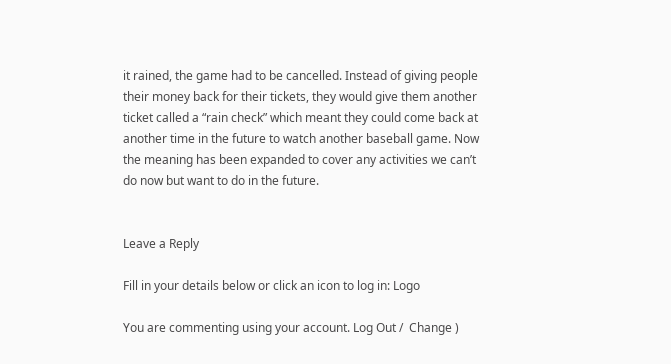it rained, the game had to be cancelled. Instead of giving people their money back for their tickets, they would give them another ticket called a “rain check” which meant they could come back at another time in the future to watch another baseball game. Now the meaning has been expanded to cover any activities we can’t do now but want to do in the future.


Leave a Reply

Fill in your details below or click an icon to log in: Logo

You are commenting using your account. Log Out /  Change )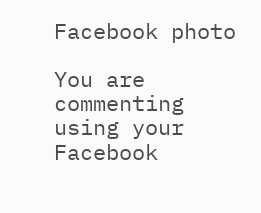Facebook photo

You are commenting using your Facebook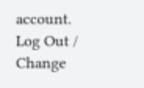account. Log Out /  Change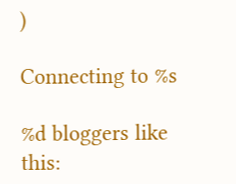)

Connecting to %s

%d bloggers like this: